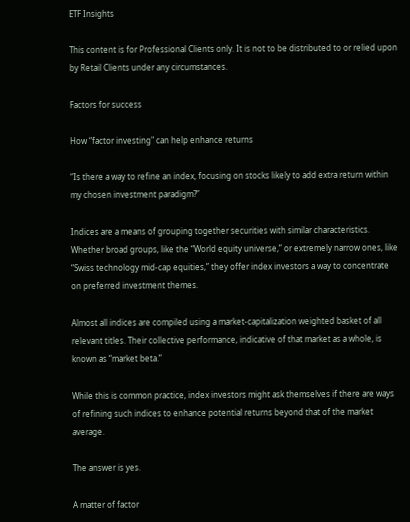ETF Insights

This content is for Professional Clients only. It is not to be distributed to or relied upon by Retail Clients under any circumstances.

Factors for success

How “factor investing" can help enhance returns

“Is there a way to refine an index, focusing on stocks likely to add extra return within my chosen investment paradigm?”

Indices are a means of grouping together securities with similar characteristics. Whether broad groups, like the “World equity universe,” or extremely narrow ones, like “Swiss technology mid-cap equities,” they offer index investors a way to concentrate on preferred investment themes.

Almost all indices are compiled using a market-capitalization weighted basket of all relevant titles. Their collective performance, indicative of that market as a whole, is known as “market beta.”

While this is common practice, index investors might ask themselves if there are ways of refining such indices to enhance potential returns beyond that of the market average.

The answer is yes.

A matter of factor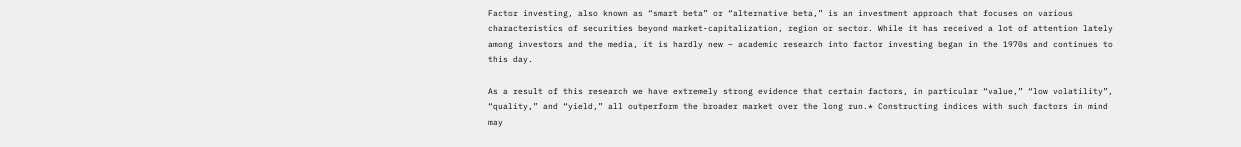Factor investing, also known as “smart beta” or “alternative beta,” is an investment approach that focuses on various characteristics of securities beyond market-capitalization, region or sector. While it has received a lot of attention lately among investors and the media, it is hardly new – academic research into factor investing began in the 1970s and continues to this day.

As a result of this research we have extremely strong evidence that certain factors, in particular “value,” “low volatility”, “quality,” and “yield,” all outperform the broader market over the long run.* Constructing indices with such factors in mind may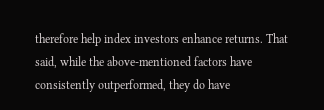therefore help index investors enhance returns. That said, while the above-mentioned factors have consistently outperformed, they do have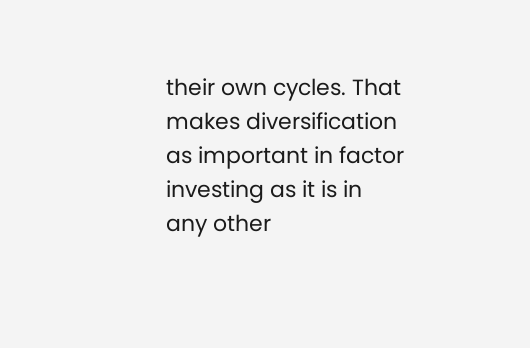their own cycles. That makes diversification as important in factor investing as it is in any other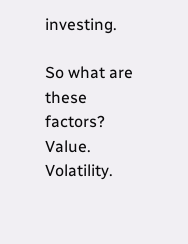investing.

So what are these factors? Value. Volatility.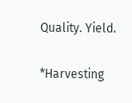Quality. Yield.

*Harvesting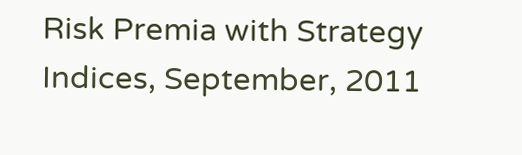Risk Premia with Strategy Indices, September, 2011